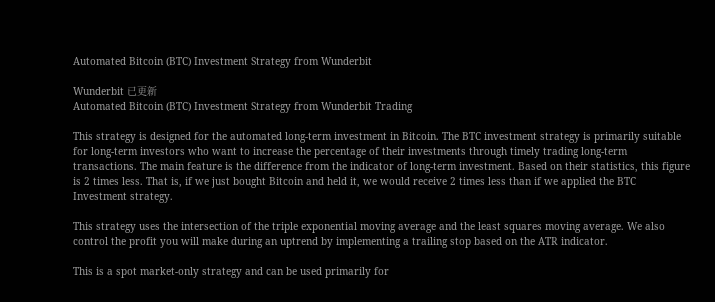Automated Bitcoin (BTC) Investment Strategy from Wunderbit

Wunderbit 已更新
Automated Bitcoin (BTC) Investment Strategy from Wunderbit Trading

This strategy is designed for the automated long-term investment in Bitcoin. The BTC investment strategy is primarily suitable for long-term investors who want to increase the percentage of their investments through timely trading long-term transactions. The main feature is the difference from the indicator of long-term investment. Based on their statistics, this figure is 2 times less. That is, if we just bought Bitcoin and held it, we would receive 2 times less than if we applied the BTC Investment strategy.

This strategy uses the intersection of the triple exponential moving average and the least squares moving average. We also control the profit you will make during an uptrend by implementing a trailing stop based on the ATR indicator.

This is a spot market-only strategy and can be used primarily for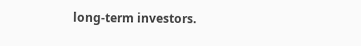long-term investors.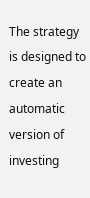The strategy is designed to create an automatic version of investing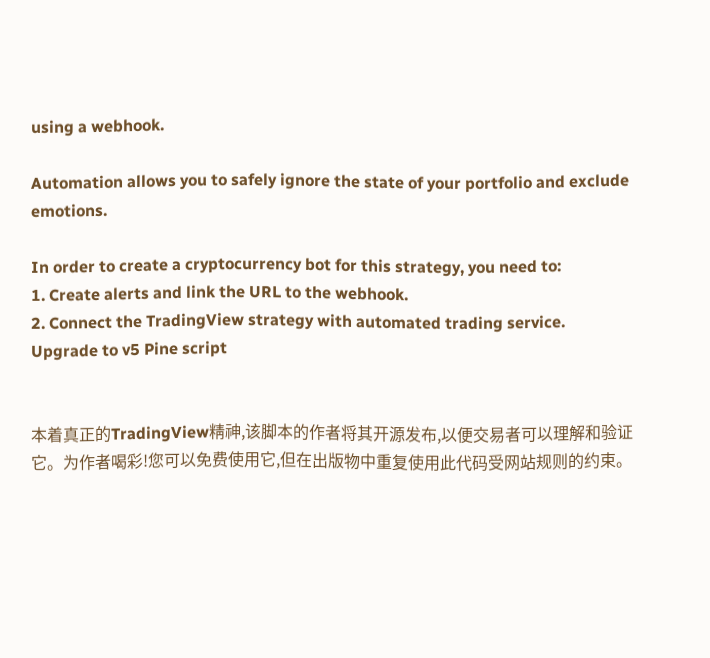using a webhook.

Automation allows you to safely ignore the state of your portfolio and exclude emotions.

In order to create a cryptocurrency bot for this strategy, you need to:
1. Create alerts and link the URL to the webhook.
2. Connect the TradingView strategy with automated trading service.
Upgrade to v5 Pine script


本着真正的TradingView精神,该脚本的作者将其开源发布,以便交易者可以理解和验证它。为作者喝彩!您可以免费使用它,但在出版物中重复使用此代码受网站规则的约束。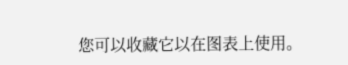您可以收藏它以在图表上使用。